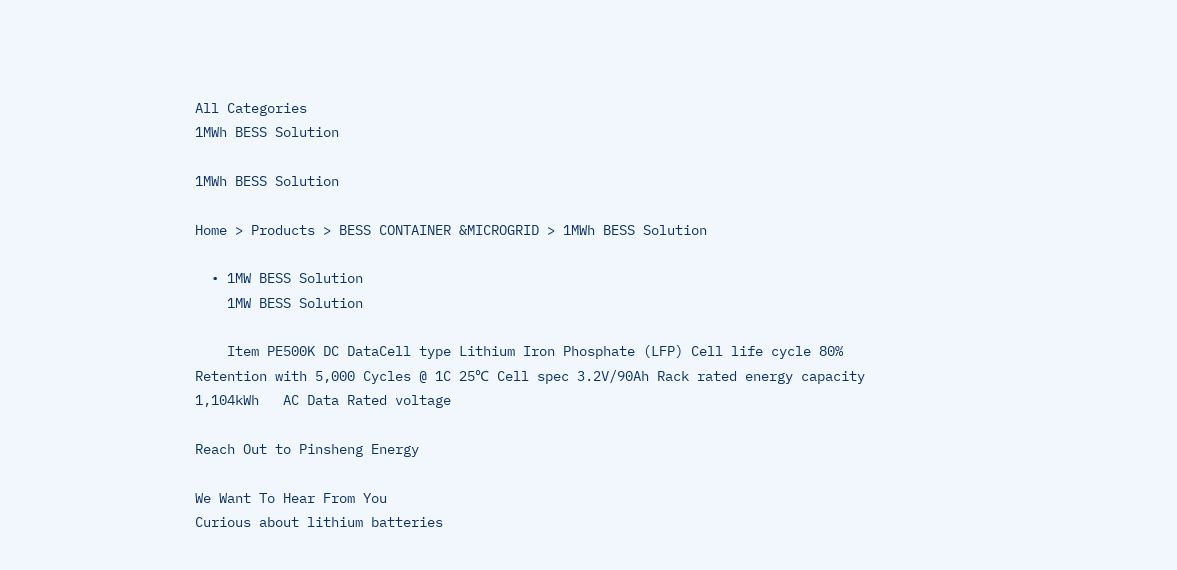All Categories
1MWh BESS Solution

1MWh BESS Solution

Home > Products > BESS CONTAINER &MICROGRID > 1MWh BESS Solution

  • 1MW BESS Solution
    1MW BESS Solution

    Item PE500K DC DataCell type Lithium Iron Phosphate (LFP) Cell life cycle 80% Retention with 5,000 Cycles @ 1C 25℃ Cell spec 3.2V/90Ah Rack rated energy capacity 1,104kWh   AC Data Rated voltage

Reach Out to Pinsheng Energy

We Want To Hear From You
Curious about lithium batteries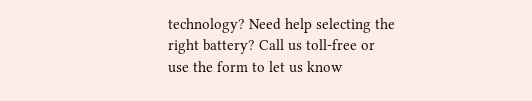technology? Need help selecting the right battery? Call us toll-free or use the form to let us know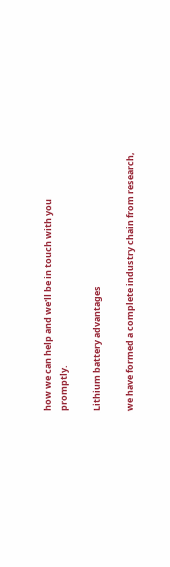how we can help and we'll be in touch with you promptly.

Lithium battery advantages

we have formed a complete industry chain from research,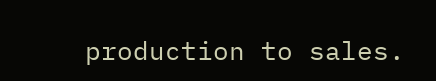production to sales.